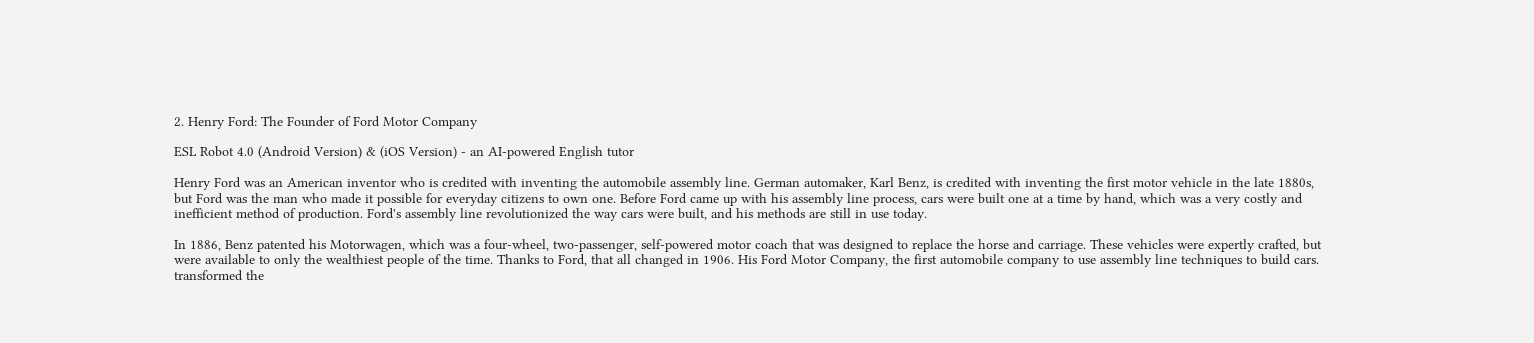2. Henry Ford: The Founder of Ford Motor Company

ESL Robot 4.0 (Android Version) & (iOS Version) - an AI-powered English tutor

Henry Ford was an American inventor who is credited with inventing the automobile assembly line. German automaker, Karl Benz, is credited with inventing the first motor vehicle in the late 1880s, but Ford was the man who made it possible for everyday citizens to own one. Before Ford came up with his assembly line process, cars were built one at a time by hand, which was a very costly and inefficient method of production. Ford's assembly line revolutionized the way cars were built, and his methods are still in use today.

In 1886, Benz patented his Motorwagen, which was a four-wheel, two-passenger, self-powered motor coach that was designed to replace the horse and carriage. These vehicles were expertly crafted, but were available to only the wealthiest people of the time. Thanks to Ford, that all changed in 1906. His Ford Motor Company, the first automobile company to use assembly line techniques to build cars. transformed the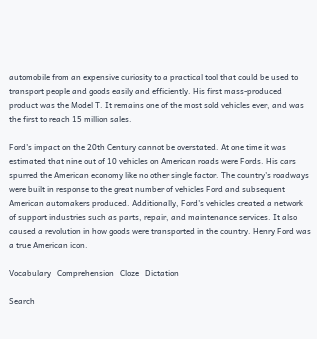automobile from an expensive curiosity to a practical tool that could be used to transport people and goods easily and efficiently. His first mass-produced product was the Model T. It remains one of the most sold vehicles ever, and was the first to reach 15 million sales.

Ford's impact on the 20th Century cannot be overstated. At one time it was estimated that nine out of 10 vehicles on American roads were Fords. His cars spurred the American economy like no other single factor. The country's roadways were built in response to the great number of vehicles Ford and subsequent American automakers produced. Additionally, Ford's vehicles created a network of support industries such as parts, repair, and maintenance services. It also caused a revolution in how goods were transported in the country. Henry Ford was a true American icon.

Vocabulary   Comprehension   Cloze   Dictation

Search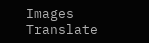Images      Translate